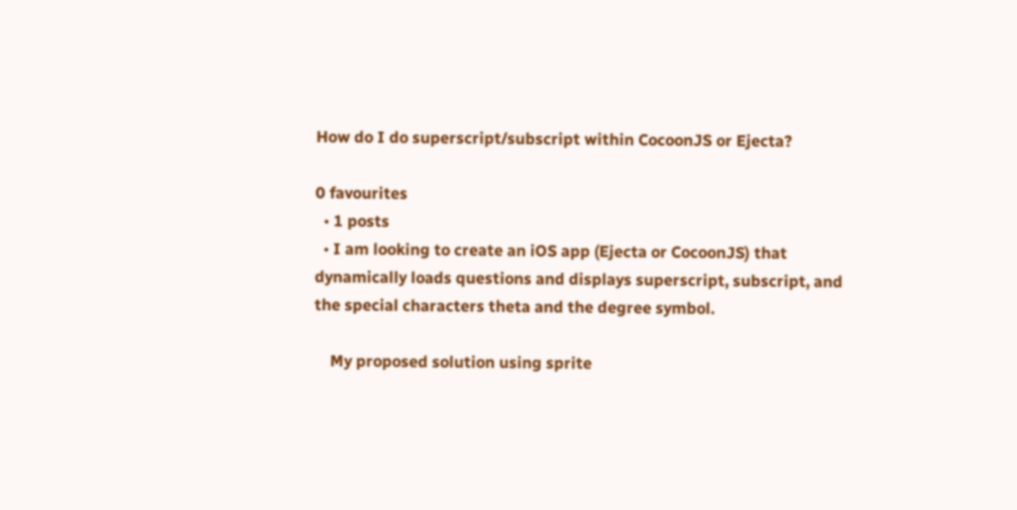How do I do superscript/subscript within CocoonJS or Ejecta?

0 favourites
  • 1 posts
  • I am looking to create an iOS app (Ejecta or CocoonJS) that dynamically loads questions and displays superscript, subscript, and the special characters theta and the degree symbol.

    My proposed solution using sprite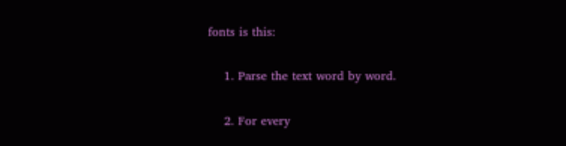fonts is this:

    1. Parse the text word by word.

    2. For every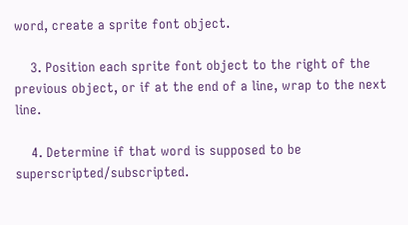word, create a sprite font object.

    3. Position each sprite font object to the right of the previous object, or if at the end of a line, wrap to the next line.

    4. Determine if that word is supposed to be superscripted/subscripted.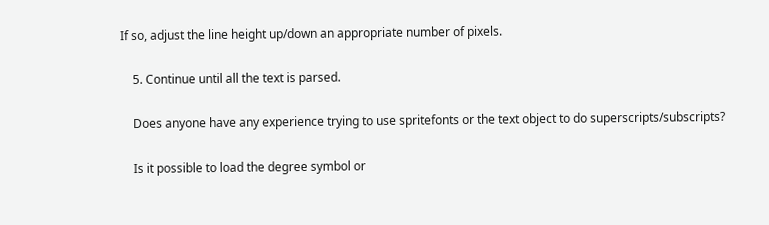If so, adjust the line height up/down an appropriate number of pixels.

    5. Continue until all the text is parsed.

    Does anyone have any experience trying to use spritefonts or the text object to do superscripts/subscripts?

    Is it possible to load the degree symbol or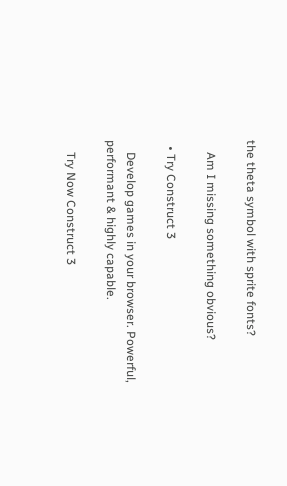the theta symbol with sprite fonts?

    Am I missing something obvious?

  • Try Construct 3

    Develop games in your browser. Powerful, performant & highly capable.

    Try Now Construct 3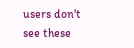users don't see these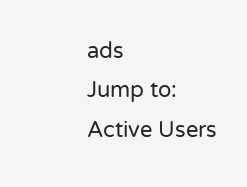ads
Jump to:
Active Users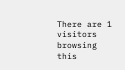There are 1 visitors browsing this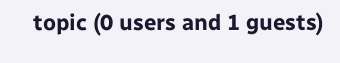topic (0 users and 1 guests)